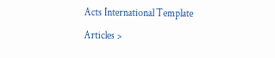Acts International Template
Articles >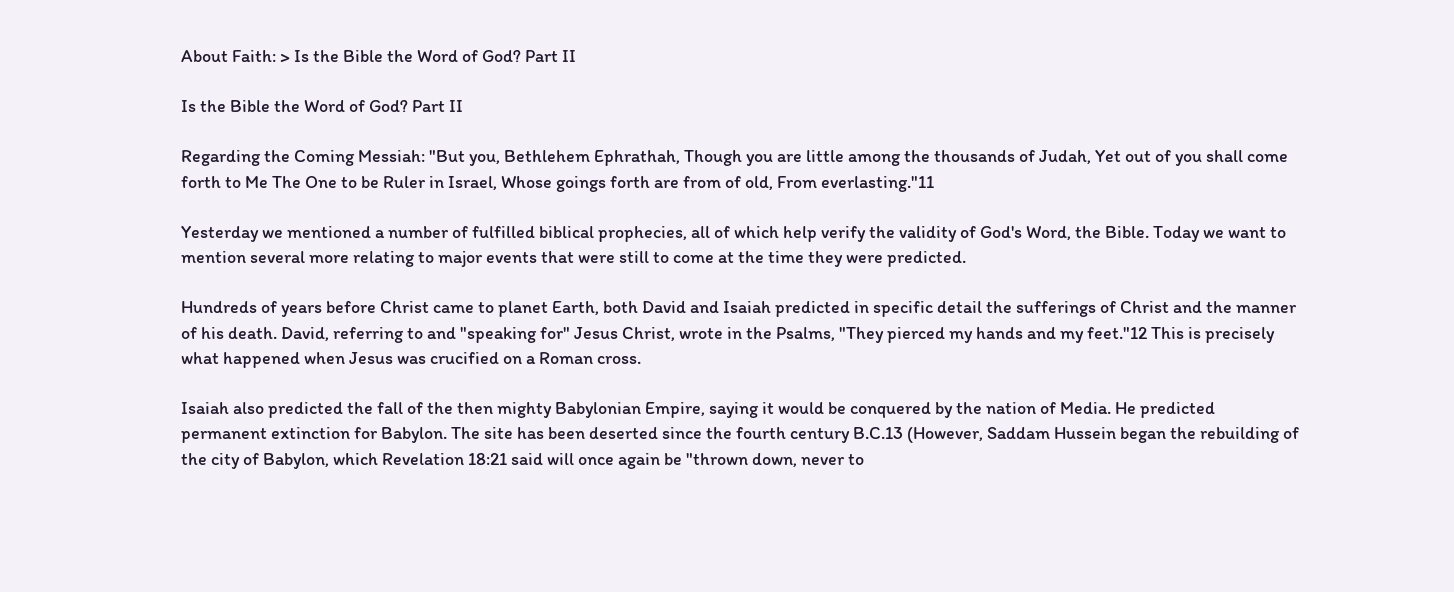About Faith: > Is the Bible the Word of God? Part II

Is the Bible the Word of God? Part II

Regarding the Coming Messiah: "But you, Bethlehem Ephrathah, Though you are little among the thousands of Judah, Yet out of you shall come forth to Me The One to be Ruler in Israel, Whose goings forth are from of old, From everlasting."11

Yesterday we mentioned a number of fulfilled biblical prophecies, all of which help verify the validity of God's Word, the Bible. Today we want to mention several more relating to major events that were still to come at the time they were predicted.

Hundreds of years before Christ came to planet Earth, both David and Isaiah predicted in specific detail the sufferings of Christ and the manner of his death. David, referring to and "speaking for" Jesus Christ, wrote in the Psalms, "They pierced my hands and my feet."12 This is precisely what happened when Jesus was crucified on a Roman cross.

Isaiah also predicted the fall of the then mighty Babylonian Empire, saying it would be conquered by the nation of Media. He predicted permanent extinction for Babylon. The site has been deserted since the fourth century B.C.13 (However, Saddam Hussein began the rebuilding of the city of Babylon, which Revelation 18:21 said will once again be "thrown down, never to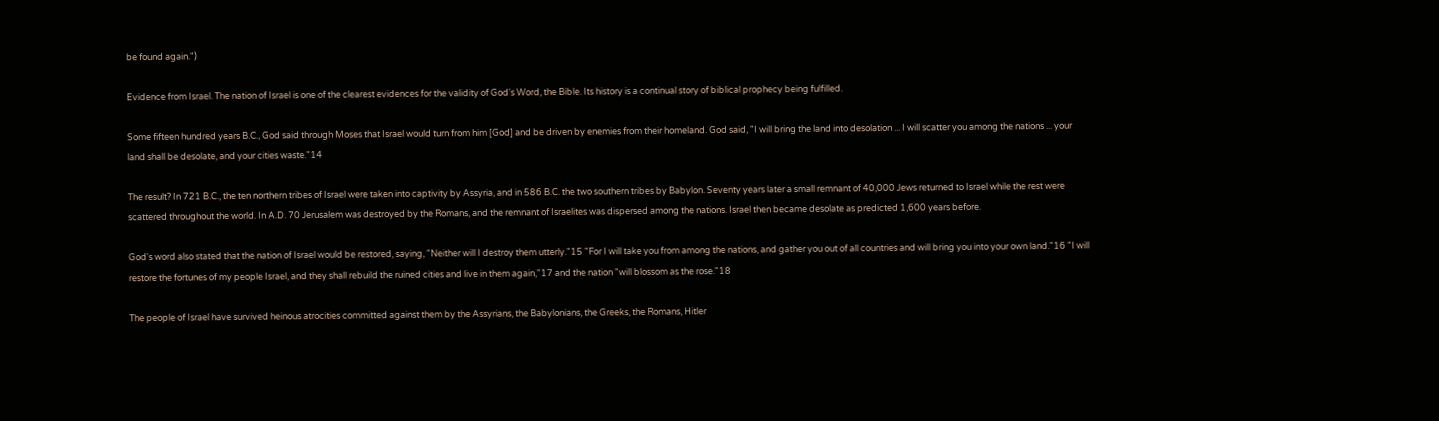be found again.")

Evidence from Israel. The nation of Israel is one of the clearest evidences for the validity of God's Word, the Bible. Its history is a continual story of biblical prophecy being fulfilled.

Some fifteen hundred years B.C., God said through Moses that Israel would turn from him [God] and be driven by enemies from their homeland. God said, "I will bring the land into desolation ... I will scatter you among the nations ... your land shall be desolate, and your cities waste."14

The result? In 721 B.C., the ten northern tribes of Israel were taken into captivity by Assyria, and in 586 B.C. the two southern tribes by Babylon. Seventy years later a small remnant of 40,000 Jews returned to Israel while the rest were scattered throughout the world. In A.D. 70 Jerusalem was destroyed by the Romans, and the remnant of Israelites was dispersed among the nations. Israel then became desolate as predicted 1,600 years before.

God's word also stated that the nation of Israel would be restored, saying, "Neither will I destroy them utterly."15 "For I will take you from among the nations, and gather you out of all countries and will bring you into your own land."16 "I will restore the fortunes of my people Israel, and they shall rebuild the ruined cities and live in them again,"17 and the nation "will blossom as the rose."18

The people of Israel have survived heinous atrocities committed against them by the Assyrians, the Babylonians, the Greeks, the Romans, Hitler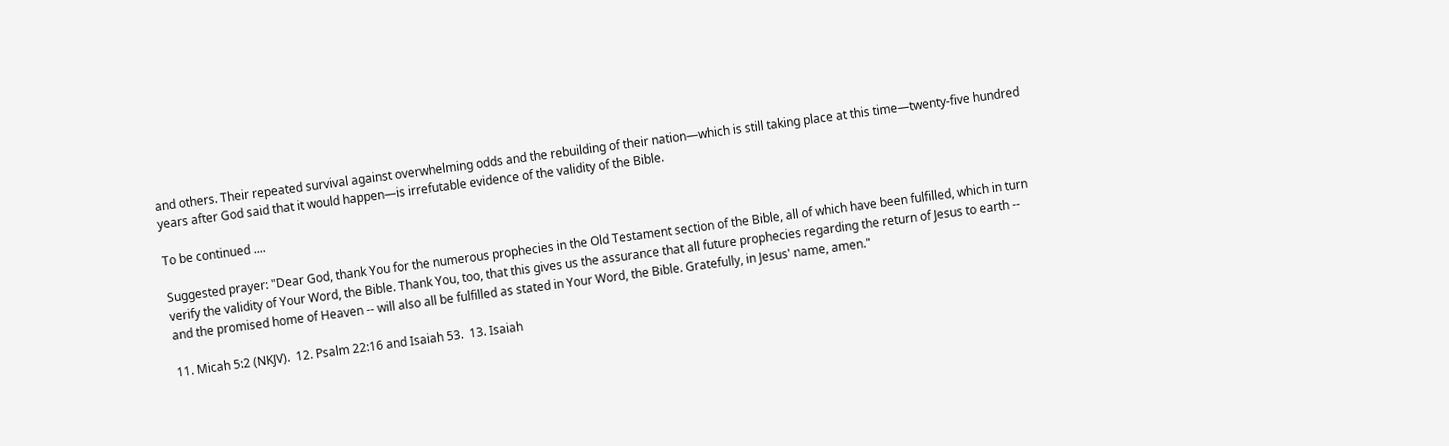and others. Their repeated survival against overwhelming odds and the rebuilding of their nation—which is still taking place at this time—twenty-five hundred years after God said that it would happen—is irrefutable evidence of the validity of the Bible.

To be continued ....

Suggested prayer: "Dear God, thank You for the numerous prophecies in the Old Testament section of the Bible, all of which have been fulfilled, which in turn verify the validity of Your Word, the Bible. Thank You, too, that this gives us the assurance that all future prophecies regarding the return of Jesus to earth -- and the promised home of Heaven -- will also all be fulfilled as stated in Your Word, the Bible. Gratefully, in Jesus' name, amen."

11. Micah 5:2 (NKJV).  12. Psalm 22:16 and Isaiah 53.  13. Isaiah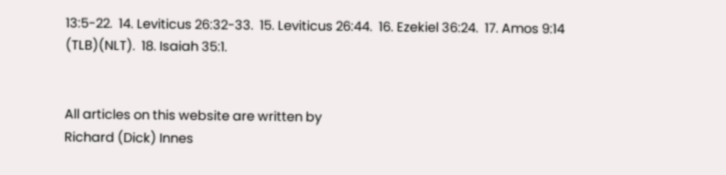13:5-22.  14. Leviticus 26:32-33.  15. Leviticus 26:44.  16. Ezekiel 36:24.  17. Amos 9:14 (TLB)(NLT).  18. Isaiah 35:1.


All articles on this website are written by
Richard (Dick) Innes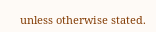unless otherwise stated.